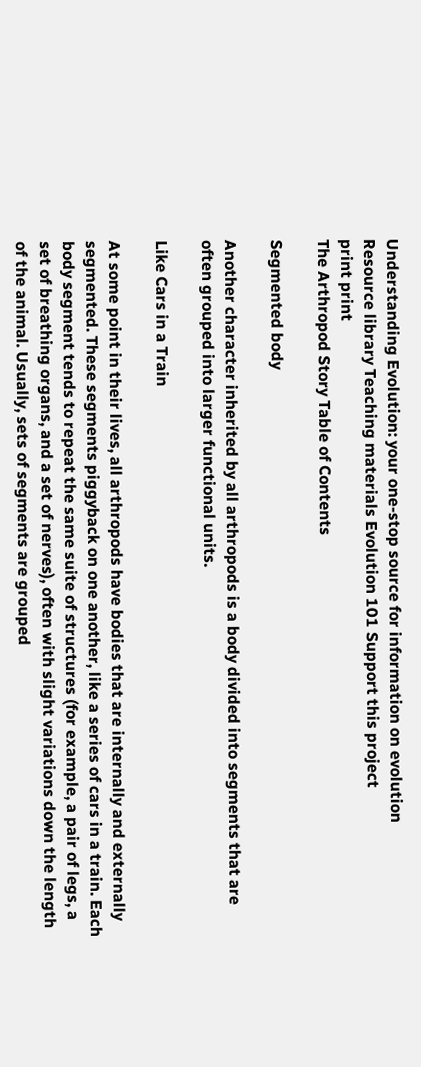Understanding Evolution: your one-stop source for information on evolution
Resource library Teaching materials Evolution 101 Support this project
print print
The Arthropod Story Table of Contents

Segmented body

Another character inherited by all arthropods is a body divided into segments that are often grouped into larger functional units.

Like Cars in a Train

At some point in their lives, all arthropods have bodies that are internally and externally segmented. These segments piggyback on one another, like a series of cars in a train. Each body segment tends to repeat the same suite of structures (for example, a pair of legs, a set of breathing organs, and a set of nerves), often with slight variations down the length of the animal. Usually, sets of segments are grouped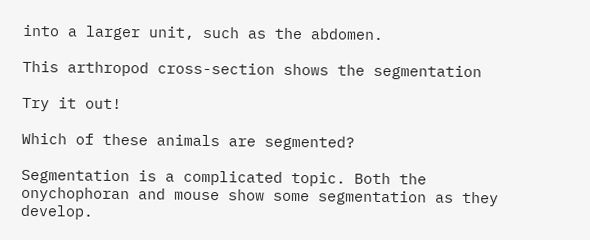into a larger unit, such as the abdomen.

This arthropod cross-section shows the segmentation

Try it out!

Which of these animals are segmented?

Segmentation is a complicated topic. Both the onychophoran and mouse show some segmentation as they develop.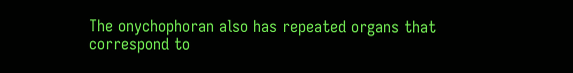The onychophoran also has repeated organs that correspond to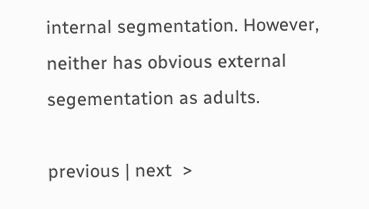internal segmentation. However, neither has obvious external segementation as adults.

previous | next  >